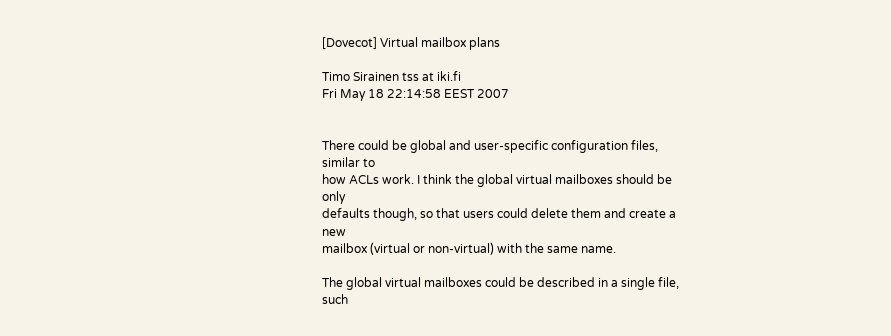[Dovecot] Virtual mailbox plans

Timo Sirainen tss at iki.fi
Fri May 18 22:14:58 EEST 2007


There could be global and user-specific configuration files, similar to
how ACLs work. I think the global virtual mailboxes should be only
defaults though, so that users could delete them and create a new
mailbox (virtual or non-virtual) with the same name.

The global virtual mailboxes could be described in a single file, such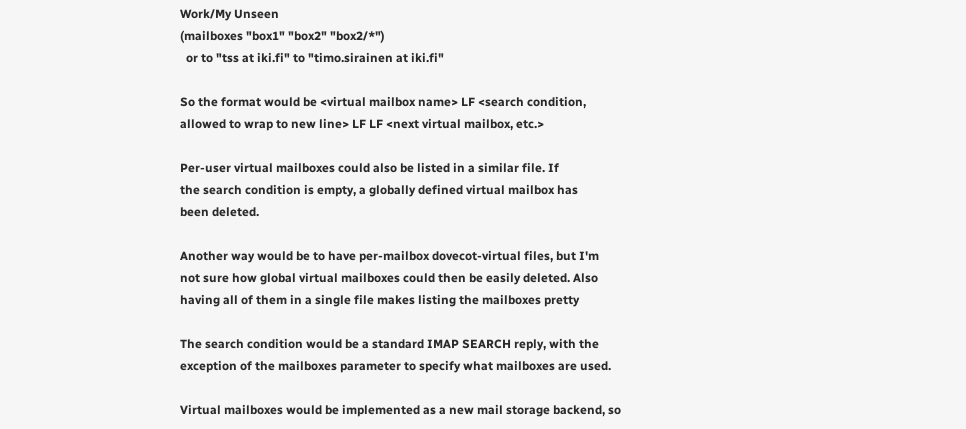Work/My Unseen
(mailboxes "box1" "box2" "box2/*")
  or to "tss at iki.fi" to "timo.sirainen at iki.fi"

So the format would be <virtual mailbox name> LF <search condition,
allowed to wrap to new line> LF LF <next virtual mailbox, etc.>

Per-user virtual mailboxes could also be listed in a similar file. If
the search condition is empty, a globally defined virtual mailbox has
been deleted.

Another way would be to have per-mailbox dovecot-virtual files, but I'm
not sure how global virtual mailboxes could then be easily deleted. Also
having all of them in a single file makes listing the mailboxes pretty

The search condition would be a standard IMAP SEARCH reply, with the
exception of the mailboxes parameter to specify what mailboxes are used.

Virtual mailboxes would be implemented as a new mail storage backend, so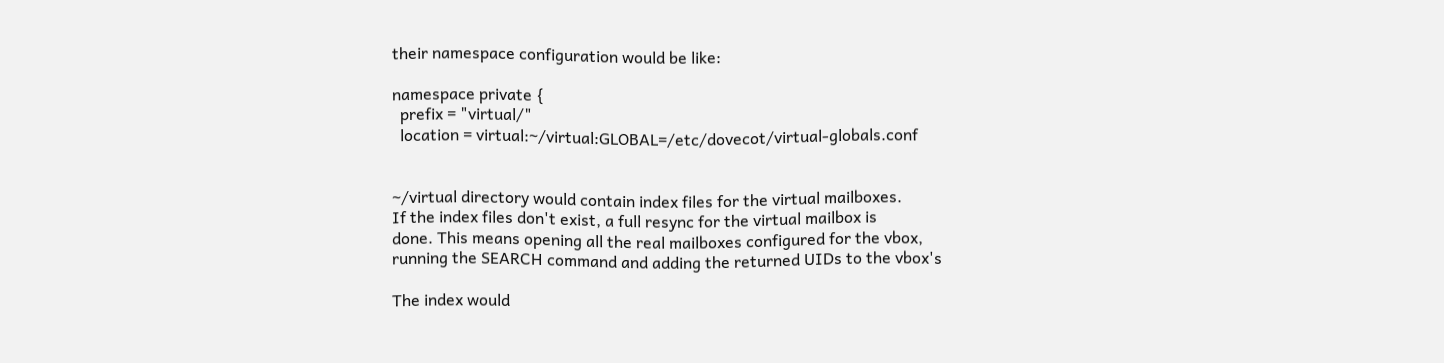their namespace configuration would be like:

namespace private {
  prefix = "virtual/"
  location = virtual:~/virtual:GLOBAL=/etc/dovecot/virtual-globals.conf


~/virtual directory would contain index files for the virtual mailboxes.
If the index files don't exist, a full resync for the virtual mailbox is
done. This means opening all the real mailboxes configured for the vbox,
running the SEARCH command and adding the returned UIDs to the vbox's

The index would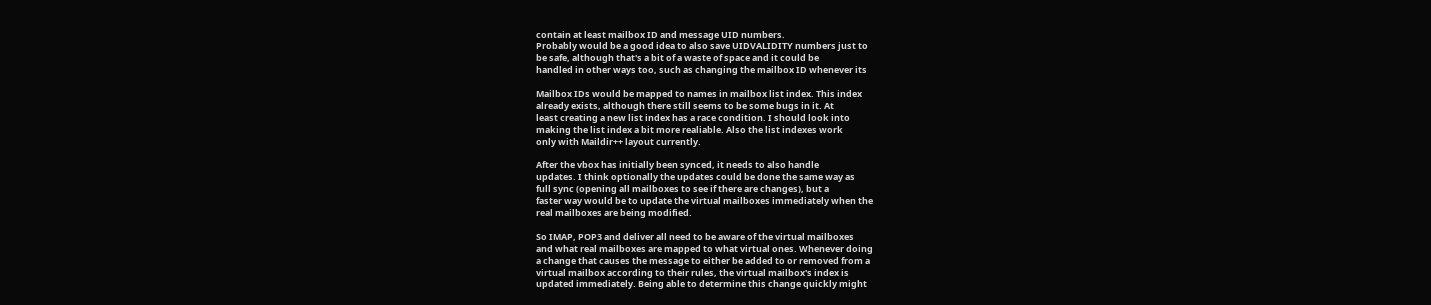contain at least mailbox ID and message UID numbers.
Probably would be a good idea to also save UIDVALIDITY numbers just to
be safe, although that's a bit of a waste of space and it could be
handled in other ways too, such as changing the mailbox ID whenever its

Mailbox IDs would be mapped to names in mailbox list index. This index
already exists, although there still seems to be some bugs in it. At
least creating a new list index has a race condition. I should look into
making the list index a bit more realiable. Also the list indexes work
only with Maildir++ layout currently.

After the vbox has initially been synced, it needs to also handle
updates. I think optionally the updates could be done the same way as
full sync (opening all mailboxes to see if there are changes), but a
faster way would be to update the virtual mailboxes immediately when the
real mailboxes are being modified.

So IMAP, POP3 and deliver all need to be aware of the virtual mailboxes
and what real mailboxes are mapped to what virtual ones. Whenever doing
a change that causes the message to either be added to or removed from a
virtual mailbox according to their rules, the virtual mailbox's index is
updated immediately. Being able to determine this change quickly might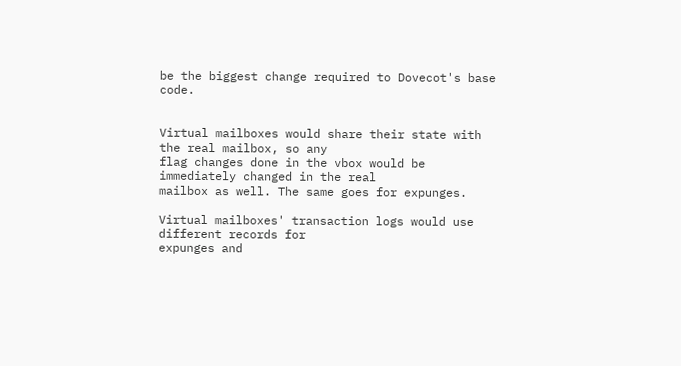be the biggest change required to Dovecot's base code.


Virtual mailboxes would share their state with the real mailbox, so any
flag changes done in the vbox would be immediately changed in the real
mailbox as well. The same goes for expunges.

Virtual mailboxes' transaction logs would use different records for
expunges and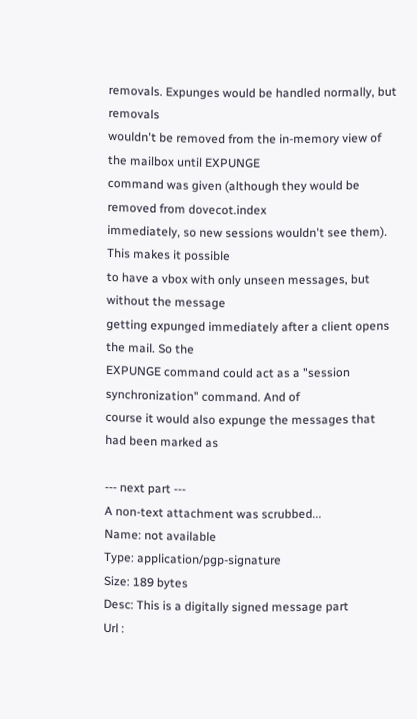removals. Expunges would be handled normally, but removals
wouldn't be removed from the in-memory view of the mailbox until EXPUNGE
command was given (although they would be removed from dovecot.index
immediately, so new sessions wouldn't see them). This makes it possible
to have a vbox with only unseen messages, but without the message
getting expunged immediately after a client opens the mail. So the
EXPUNGE command could act as a "session synchronization" command. And of
course it would also expunge the messages that had been marked as

--- next part ---
A non-text attachment was scrubbed...
Name: not available
Type: application/pgp-signature
Size: 189 bytes
Desc: This is a digitally signed message part
Url :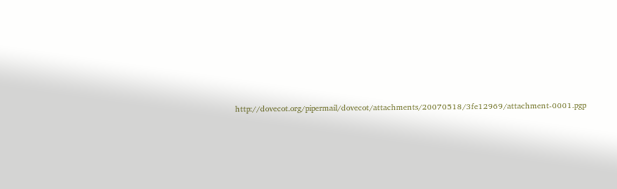http://dovecot.org/pipermail/dovecot/attachments/20070518/3fe12969/attachment-0001.pgp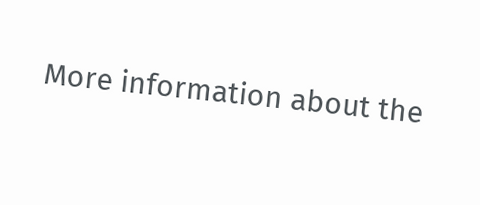More information about the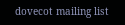dovecot mailing list